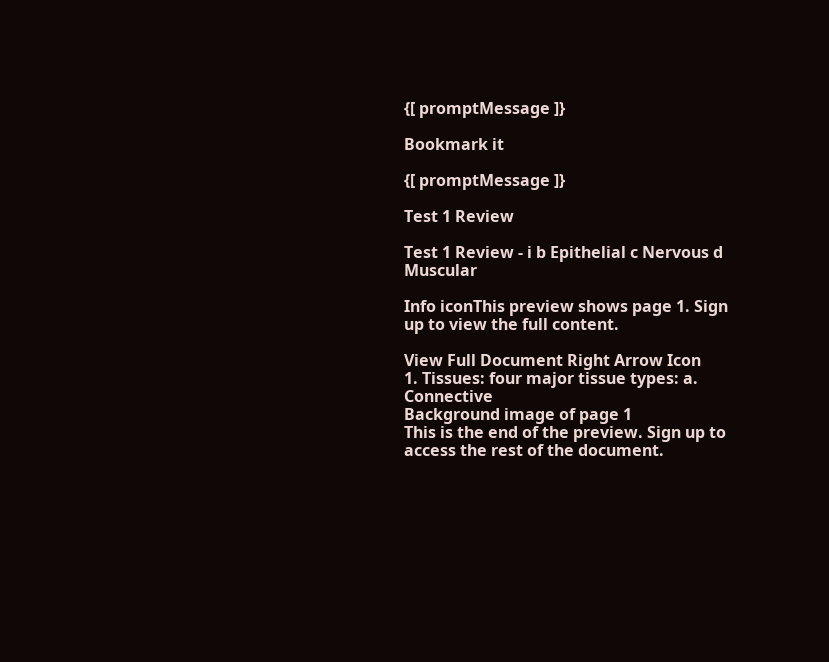{[ promptMessage ]}

Bookmark it

{[ promptMessage ]}

Test 1 Review

Test 1 Review - i b Epithelial c Nervous d Muscular

Info iconThis preview shows page 1. Sign up to view the full content.

View Full Document Right Arrow Icon
1. Tissues: four major tissue types: a. Connective
Background image of page 1
This is the end of the preview. Sign up to access the rest of the document.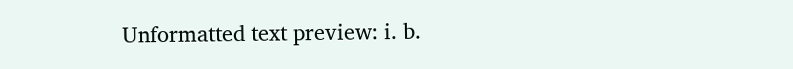Unformatted text preview: i. b.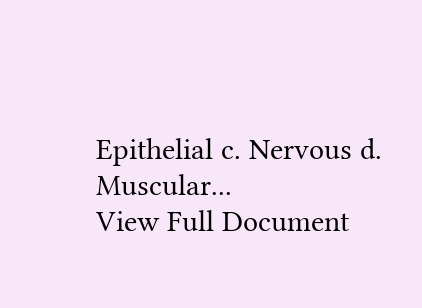Epithelial c. Nervous d. Muscular...
View Full Document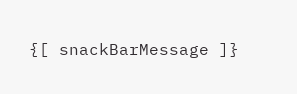{[ snackBarMessage ]}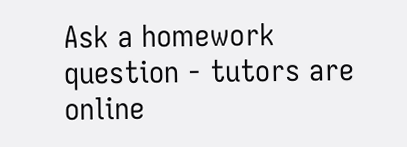Ask a homework question - tutors are online